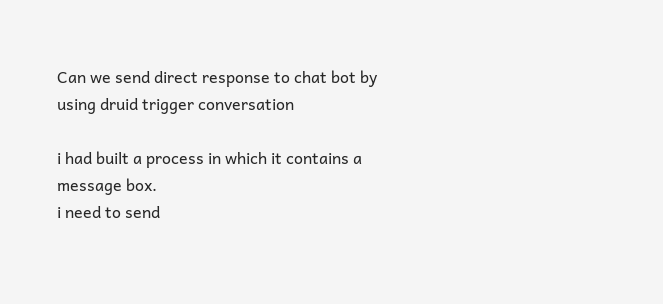Can we send direct response to chat bot by using druid trigger conversation

i had built a process in which it contains a message box.
i need to send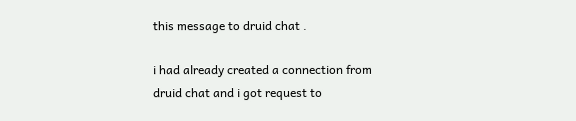this message to druid chat .

i had already created a connection from druid chat and i got request to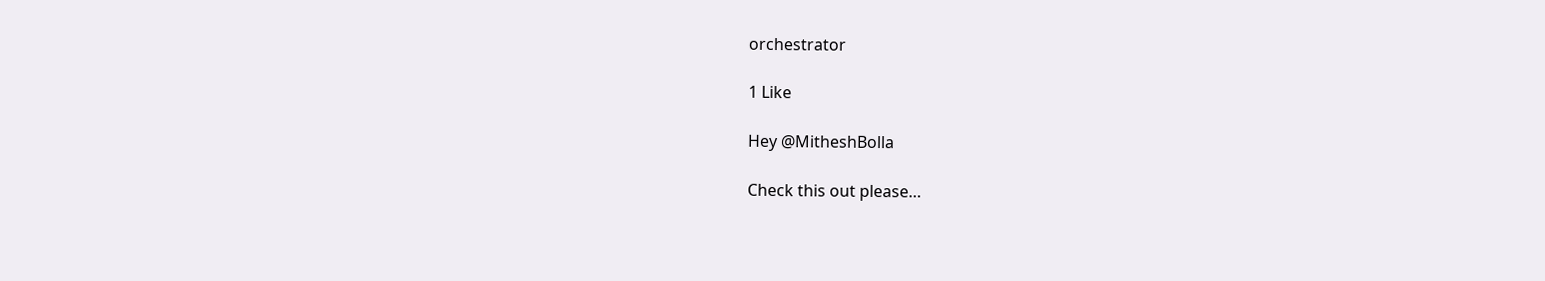orchestrator

1 Like

Hey @MitheshBolla

Check this out please…